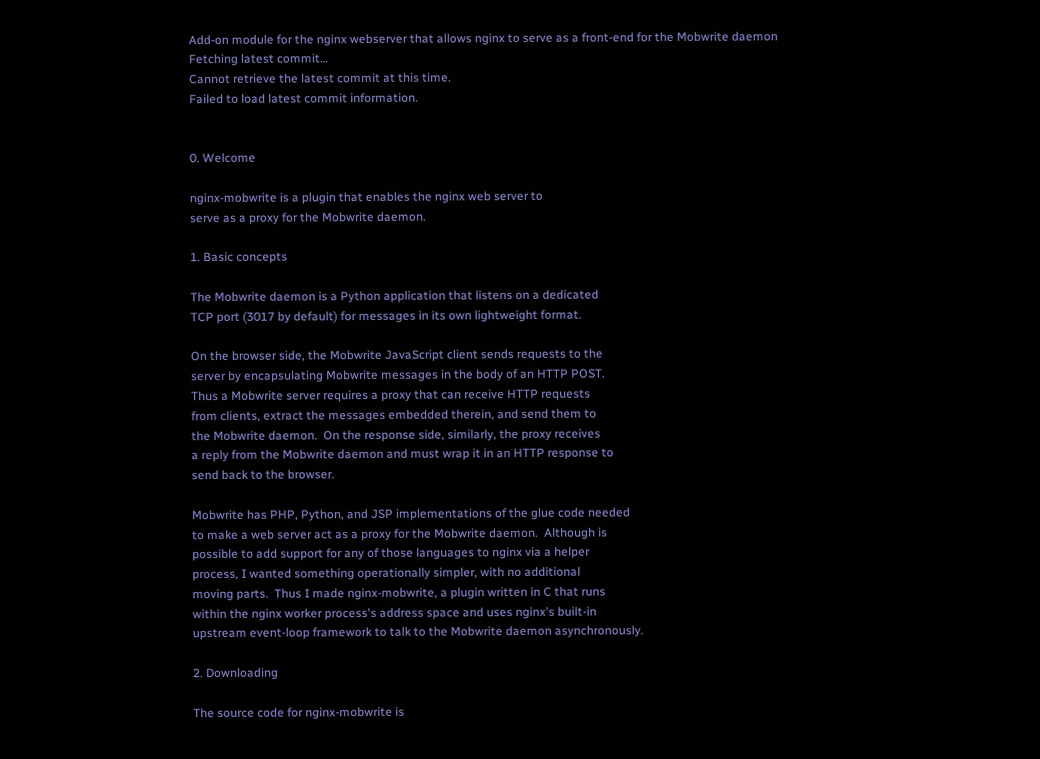Add-on module for the nginx webserver that allows nginx to serve as a front-end for the Mobwrite daemon
Fetching latest commit…
Cannot retrieve the latest commit at this time.
Failed to load latest commit information.


0. Welcome

nginx-mobwrite is a plugin that enables the nginx web server to
serve as a proxy for the Mobwrite daemon.

1. Basic concepts

The Mobwrite daemon is a Python application that listens on a dedicated
TCP port (3017 by default) for messages in its own lightweight format.

On the browser side, the Mobwrite JavaScript client sends requests to the
server by encapsulating Mobwrite messages in the body of an HTTP POST.
Thus a Mobwrite server requires a proxy that can receive HTTP requests
from clients, extract the messages embedded therein, and send them to
the Mobwrite daemon.  On the response side, similarly, the proxy receives
a reply from the Mobwrite daemon and must wrap it in an HTTP response to
send back to the browser.

Mobwrite has PHP, Python, and JSP implementations of the glue code needed
to make a web server act as a proxy for the Mobwrite daemon.  Although is
possible to add support for any of those languages to nginx via a helper
process, I wanted something operationally simpler, with no additional
moving parts.  Thus I made nginx-mobwrite, a plugin written in C that runs
within the nginx worker process's address space and uses nginx's built-in
upstream event-loop framework to talk to the Mobwrite daemon asynchronously.

2. Downloading

The source code for nginx-mobwrite is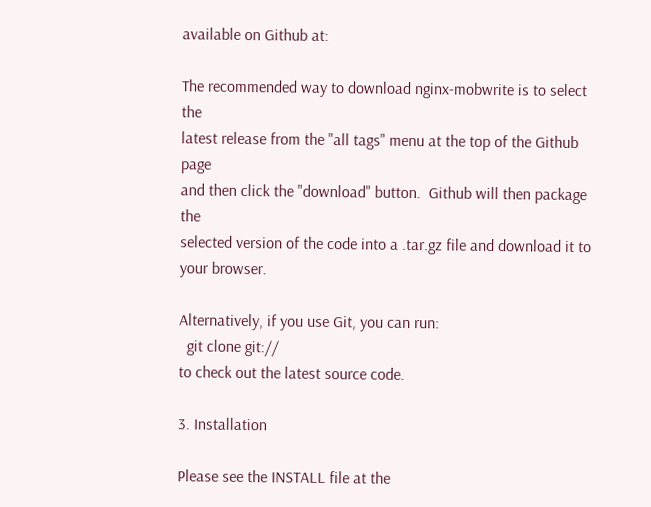available on Github at:

The recommended way to download nginx-mobwrite is to select the
latest release from the "all tags" menu at the top of the Github page
and then click the "download" button.  Github will then package the
selected version of the code into a .tar.gz file and download it to
your browser.

Alternatively, if you use Git, you can run:
  git clone git://
to check out the latest source code.

3. Installation

Please see the INSTALL file at the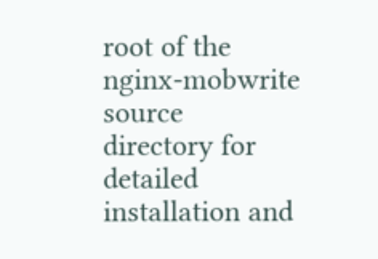root of the nginx-mobwrite source
directory for detailed installation and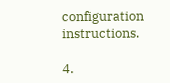configuration instructions.

4.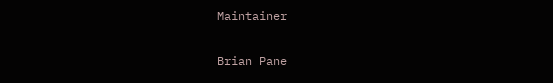Maintainer

Brian Pane